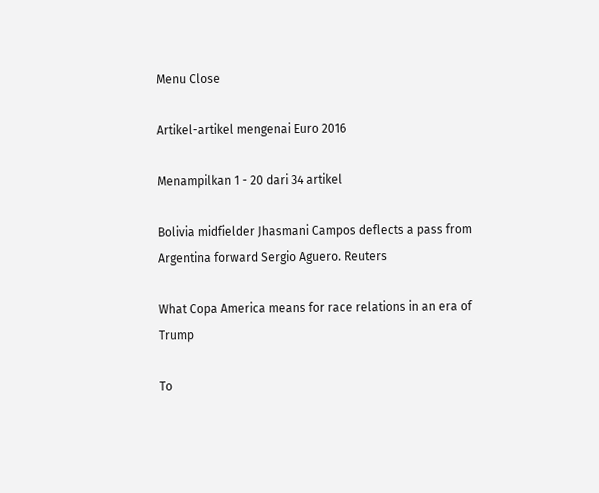Menu Close

Artikel-artikel mengenai Euro 2016

Menampilkan 1 - 20 dari 34 artikel

Bolivia midfielder Jhasmani Campos deflects a pass from Argentina forward Sergio Aguero. Reuters

What Copa America means for race relations in an era of Trump

To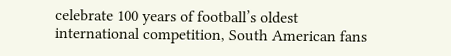celebrate 100 years of football’s oldest international competition, South American fans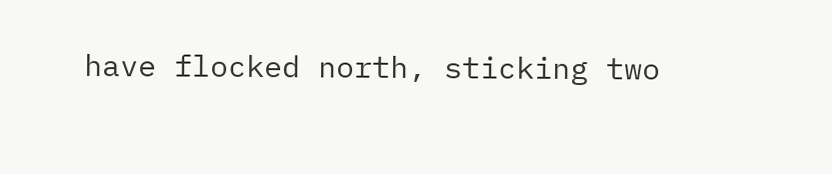have flocked north, sticking two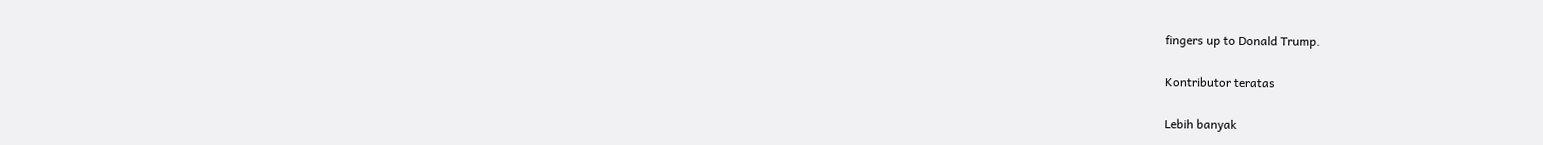fingers up to Donald Trump.

Kontributor teratas

Lebih banyak